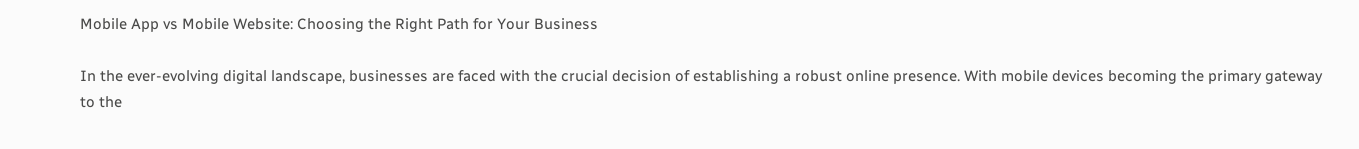Mobile App vs Mobile Website: Choosing the Right Path for Your Business

In the ever-evolving digital landscape, businesses are faced with the crucial decision of establishing a robust online presence. With mobile devices becoming the primary gateway to the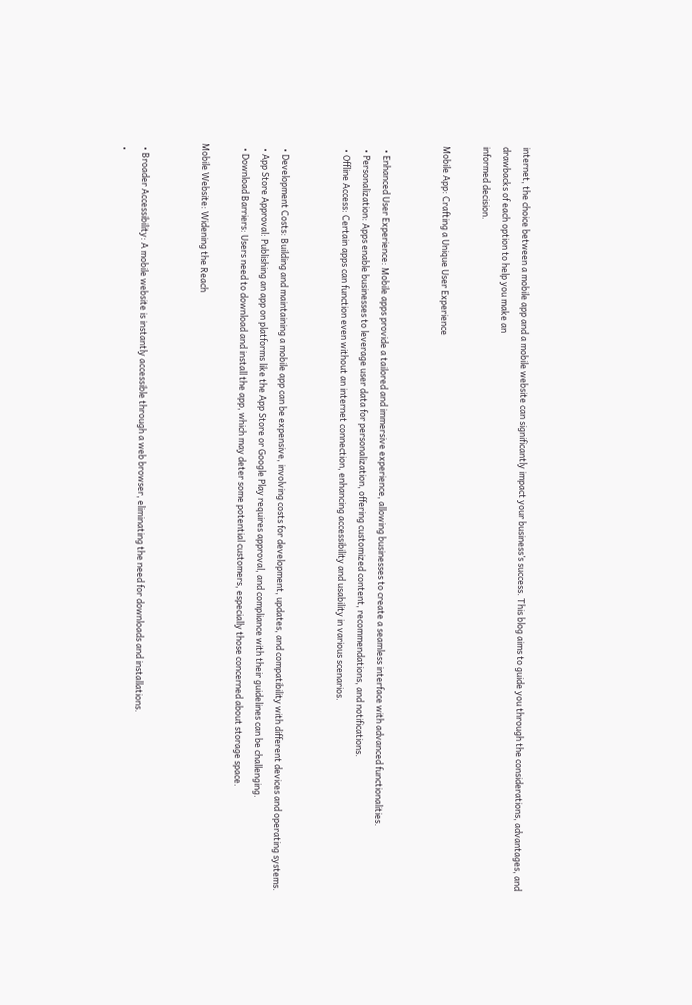internet, the choice between a mobile app and a mobile website can significantly impact your business’s success. This blog aims to guide you through the considerations, advantages, and drawbacks of each option to help you make an
informed decision.

Mobile App: Crafting a Unique User Experience


  • Enhanced User Experience: Mobile apps provide a tailored and immersive experience, allowing businesses to create a seamless interface with advanced functionalities.
  • Personalization: Apps enable businesses to leverage user data for personalization, offering customized content, recommendations, and notifications.
  • Offline Access: Certain apps can function even without an internet connection, enhancing accessibility and usability in various scenarios.


  • Development Costs: Building and maintaining a mobile app can be expensive, involving costs for development, updates, and compatibility with different devices and operating systems.
  • App Store Approval: Publishing an app on platforms like the App Store or Google Play requires approval, and compliance with their guidelines can be challenging.
  • Download Barriers: Users need to download and install the app, which may deter some potential customers, especially those concerned about storage space.

Mobile Website: Widening the Reach


  • Broader Accessibility: A mobile website is instantly accessible through a web browser, eliminating the need for downloads and installations.
  •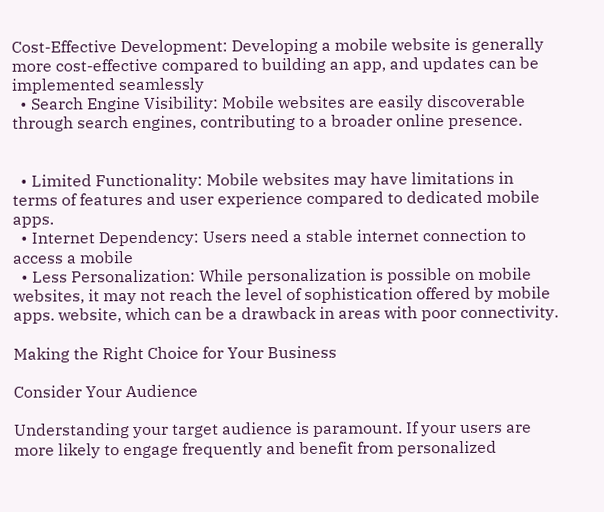Cost-Effective Development: Developing a mobile website is generally more cost-effective compared to building an app, and updates can be implemented seamlessly
  • Search Engine Visibility: Mobile websites are easily discoverable through search engines, contributing to a broader online presence.


  • Limited Functionality: Mobile websites may have limitations in terms of features and user experience compared to dedicated mobile apps.
  • Internet Dependency: Users need a stable internet connection to access a mobile
  • Less Personalization: While personalization is possible on mobile websites, it may not reach the level of sophistication offered by mobile apps. website, which can be a drawback in areas with poor connectivity.

Making the Right Choice for Your Business

Consider Your Audience

Understanding your target audience is paramount. If your users are more likely to engage frequently and benefit from personalized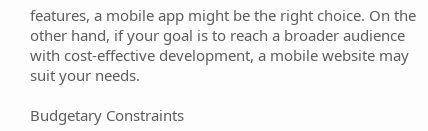features, a mobile app might be the right choice. On the other hand, if your goal is to reach a broader audience with cost-effective development, a mobile website may suit your needs.

Budgetary Constraints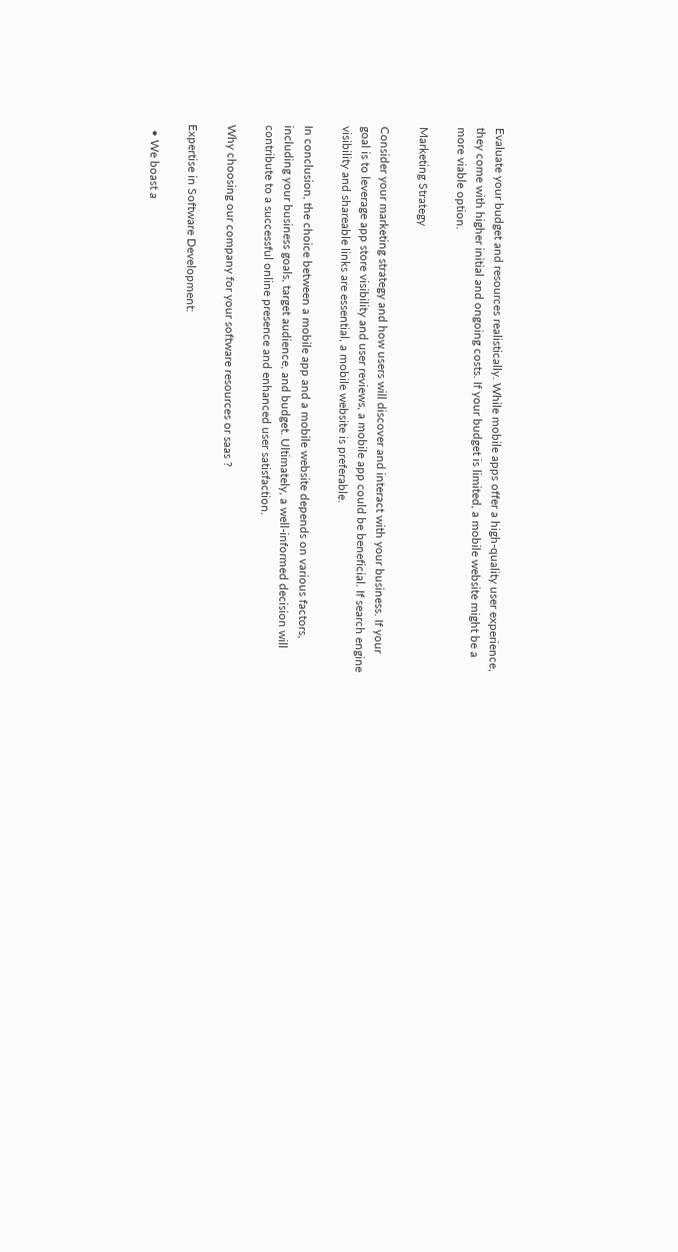Evaluate your budget and resources realistically. While mobile apps offer a high-quality user experience, they come with higher initial and ongoing costs. If your budget is limited, a mobile website might be a more viable option.

Marketing Strategy

Consider your marketing strategy and how users will discover and interact with your business. If your goal is to leverage app store visibility and user reviews, a mobile app could be beneficial. If search engine visibility and shareable links are essential, a mobile website is preferable.

In conclusion, the choice between a mobile app and a mobile website depends on various factors, including your business goals, target audience, and budget. Ultimately, a well-informed decision will contribute to a successful online presence and enhanced user satisfaction.

Why choosing our company for your software resources or saas ?

Expertise in Software Development:

  • We boast a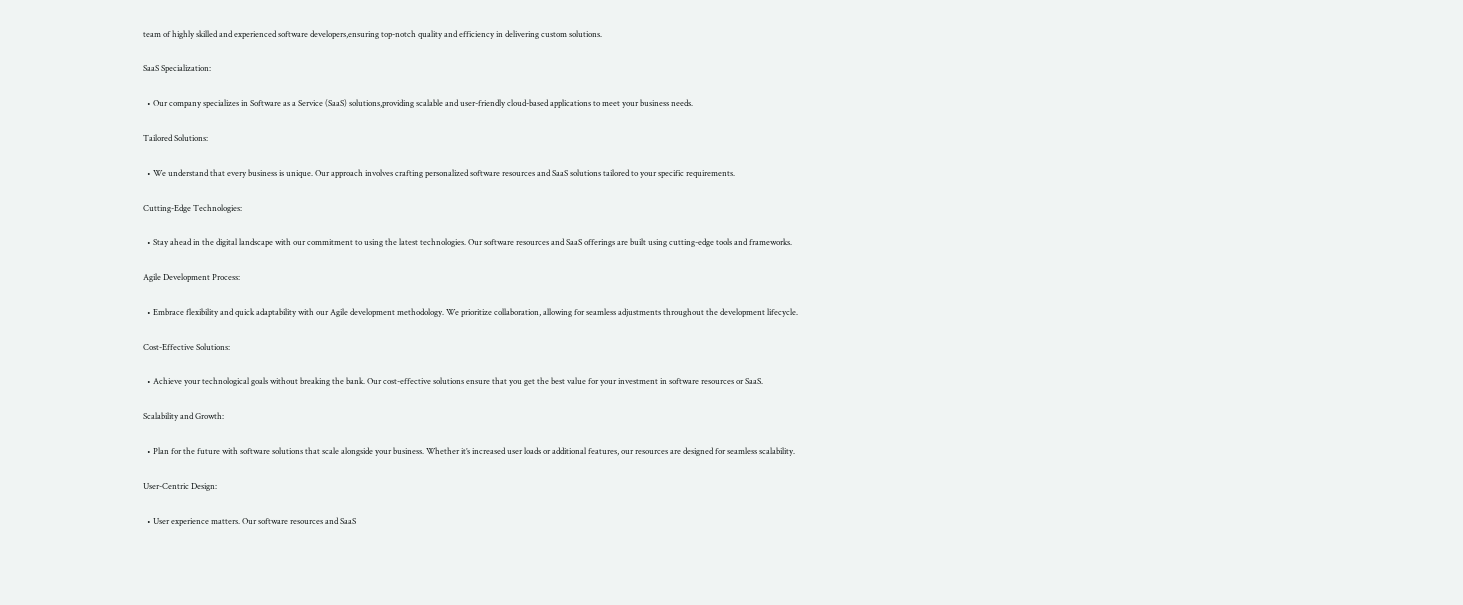team of highly skilled and experienced software developers,ensuring top-notch quality and efficiency in delivering custom solutions.

SaaS Specialization:

  • Our company specializes in Software as a Service (SaaS) solutions,providing scalable and user-friendly cloud-based applications to meet your business needs.

Tailored Solutions:

  • We understand that every business is unique. Our approach involves crafting personalized software resources and SaaS solutions tailored to your specific requirements.

Cutting-Edge Technologies:

  • Stay ahead in the digital landscape with our commitment to using the latest technologies. Our software resources and SaaS offerings are built using cutting-edge tools and frameworks.

Agile Development Process:

  • Embrace flexibility and quick adaptability with our Agile development methodology. We prioritize collaboration, allowing for seamless adjustments throughout the development lifecycle.

Cost-Effective Solutions:

  • Achieve your technological goals without breaking the bank. Our cost-effective solutions ensure that you get the best value for your investment in software resources or SaaS.

Scalability and Growth:

  • Plan for the future with software solutions that scale alongside your business. Whether it’s increased user loads or additional features, our resources are designed for seamless scalability.

User-Centric Design:

  • User experience matters. Our software resources and SaaS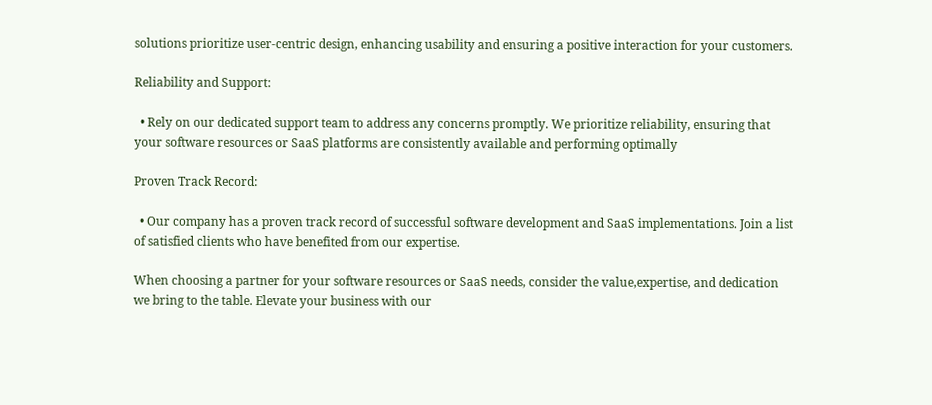solutions prioritize user-centric design, enhancing usability and ensuring a positive interaction for your customers.

Reliability and Support:

  • Rely on our dedicated support team to address any concerns promptly. We prioritize reliability, ensuring that your software resources or SaaS platforms are consistently available and performing optimally

Proven Track Record:

  • Our company has a proven track record of successful software development and SaaS implementations. Join a list of satisfied clients who have benefited from our expertise.

When choosing a partner for your software resources or SaaS needs, consider the value,expertise, and dedication we bring to the table. Elevate your business with our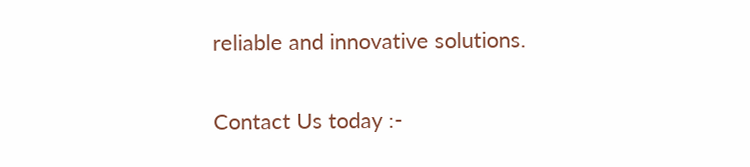reliable and innovative solutions.

Contact Us today :-